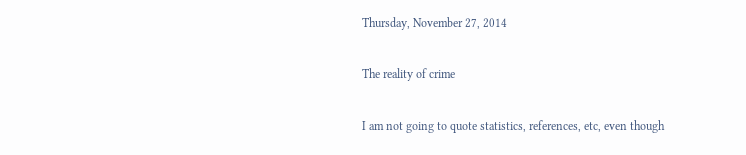Thursday, November 27, 2014

The reality of crime

I am not going to quote statistics, references, etc, even though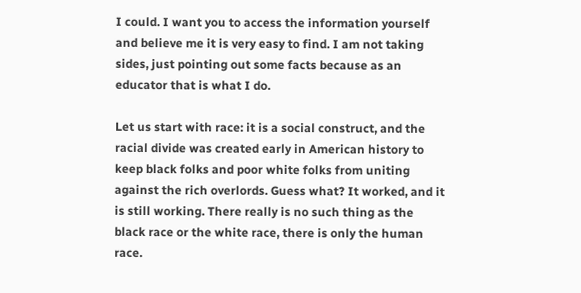I could. I want you to access the information yourself and believe me it is very easy to find. I am not taking sides, just pointing out some facts because as an educator that is what I do.

Let us start with race: it is a social construct, and the racial divide was created early in American history to keep black folks and poor white folks from uniting against the rich overlords. Guess what? It worked, and it is still working. There really is no such thing as the black race or the white race, there is only the human race.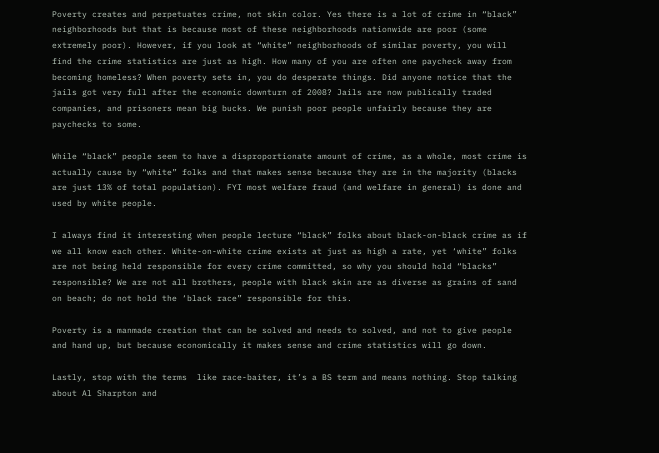Poverty creates and perpetuates crime, not skin color. Yes there is a lot of crime in “black” neighborhoods but that is because most of these neighborhoods nationwide are poor (some extremely poor). However, if you look at “white” neighborhoods of similar poverty, you will find the crime statistics are just as high. How many of you are often one paycheck away from becoming homeless? When poverty sets in, you do desperate things. Did anyone notice that the jails got very full after the economic downturn of 2008? Jails are now publically traded companies, and prisoners mean big bucks. We punish poor people unfairly because they are paychecks to some.

While “black” people seem to have a disproportionate amount of crime, as a whole, most crime is actually cause by “white” folks and that makes sense because they are in the majority (blacks are just 13% of total population). FYI most welfare fraud (and welfare in general) is done and used by white people.

I always find it interesting when people lecture “black” folks about black-on-black crime as if we all know each other. White-on-white crime exists at just as high a rate, yet ‘white” folks are not being held responsible for every crime committed, so why you should hold “blacks” responsible? We are not all brothers, people with black skin are as diverse as grains of sand on beach; do not hold the ‘black race” responsible for this.

Poverty is a manmade creation that can be solved and needs to solved, and not to give people and hand up, but because economically it makes sense and crime statistics will go down.

Lastly, stop with the terms  like race-baiter, it’s a BS term and means nothing. Stop talking about Al Sharpton and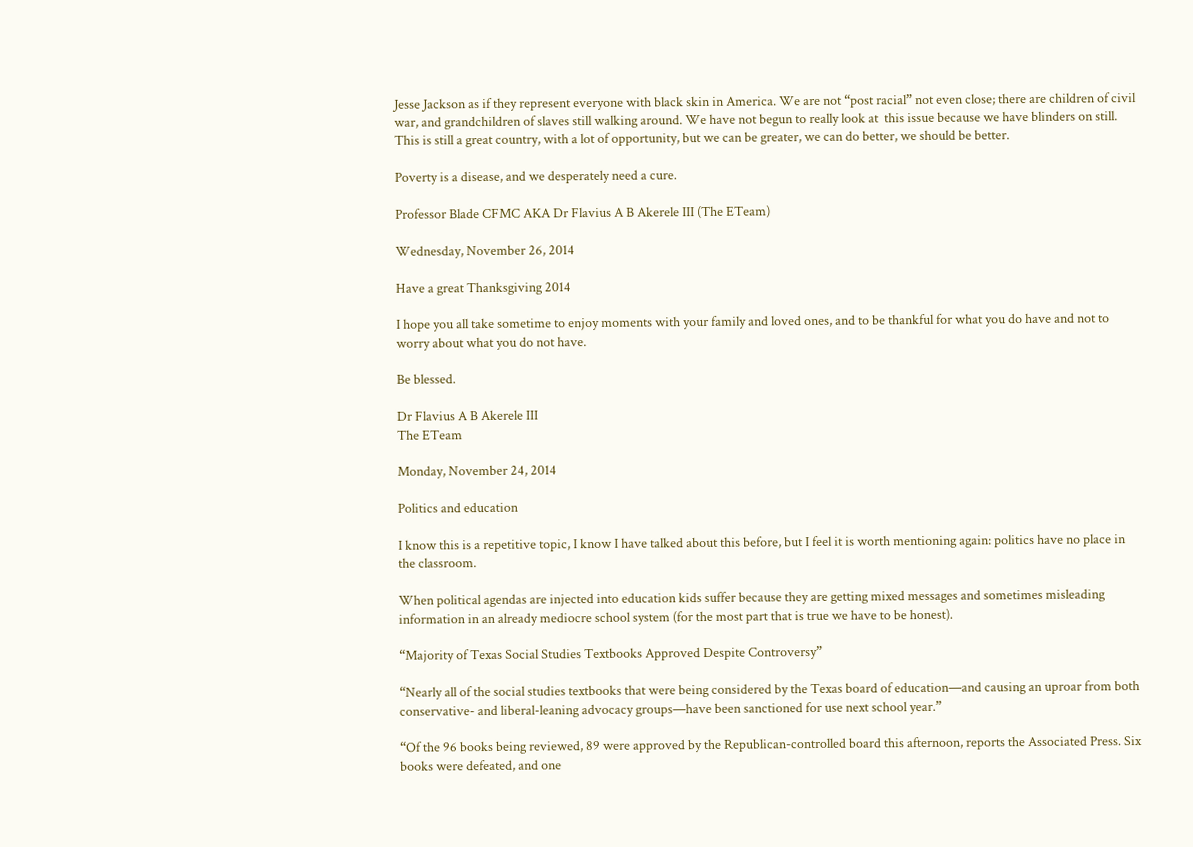Jesse Jackson as if they represent everyone with black skin in America. We are not “post racial” not even close; there are children of civil war, and grandchildren of slaves still walking around. We have not begun to really look at  this issue because we have blinders on still. This is still a great country, with a lot of opportunity, but we can be greater, we can do better, we should be better.

Poverty is a disease, and we desperately need a cure.

Professor Blade CFMC AKA Dr Flavius A B Akerele III (The ETeam)

Wednesday, November 26, 2014

Have a great Thanksgiving 2014

I hope you all take sometime to enjoy moments with your family and loved ones, and to be thankful for what you do have and not to worry about what you do not have.

Be blessed.

Dr Flavius A B Akerele III
The ETeam

Monday, November 24, 2014

Politics and education

I know this is a repetitive topic, I know I have talked about this before, but I feel it is worth mentioning again: politics have no place in the classroom.

When political agendas are injected into education kids suffer because they are getting mixed messages and sometimes misleading information in an already mediocre school system (for the most part that is true we have to be honest).

“Majority of Texas Social Studies Textbooks Approved Despite Controversy”

“Nearly all of the social studies textbooks that were being considered by the Texas board of education—and causing an uproar from both conservative- and liberal-leaning advocacy groups—have been sanctioned for use next school year.”

“Of the 96 books being reviewed, 89 were approved by the Republican-controlled board this afternoon, reports the Associated Press. Six books were defeated, and one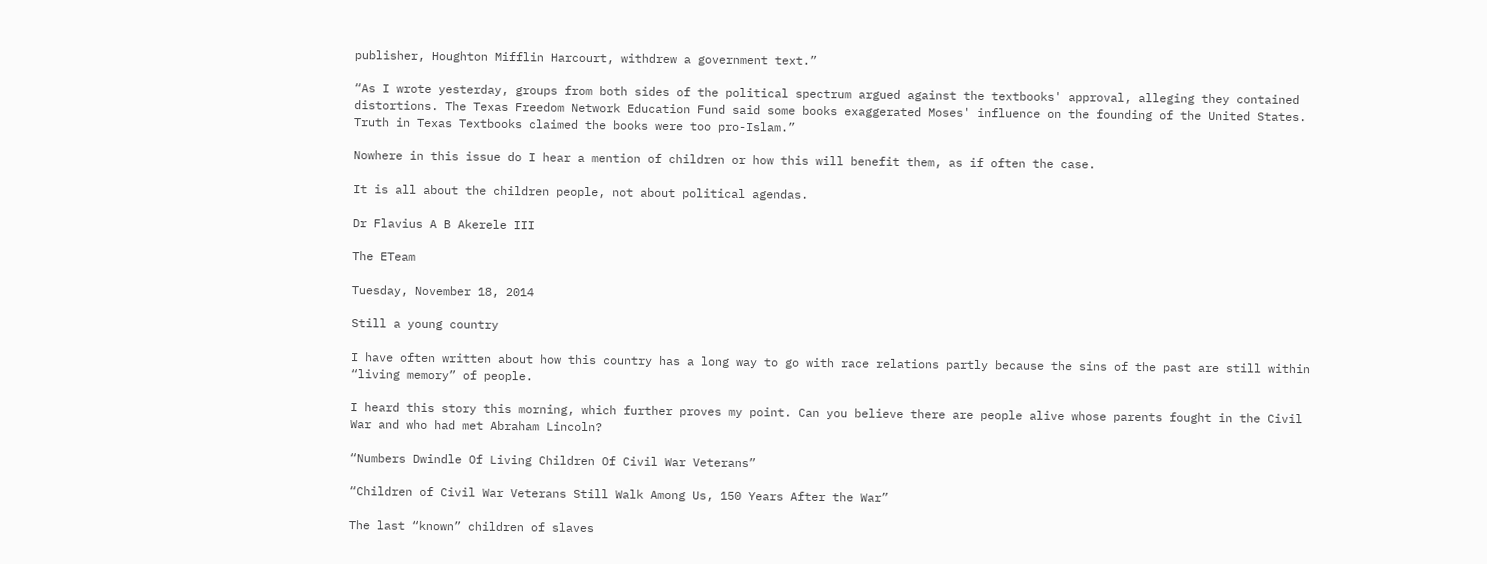publisher, Houghton Mifflin Harcourt, withdrew a government text.”

“As I wrote yesterday, groups from both sides of the political spectrum argued against the textbooks' approval, alleging they contained distortions. The Texas Freedom Network Education Fund said some books exaggerated Moses' influence on the founding of the United States. Truth in Texas Textbooks claimed the books were too pro-Islam.”

Nowhere in this issue do I hear a mention of children or how this will benefit them, as if often the case.

It is all about the children people, not about political agendas.

Dr Flavius A B Akerele III

The ETeam

Tuesday, November 18, 2014

Still a young country

I have often written about how this country has a long way to go with race relations partly because the sins of the past are still within “living memory” of people.

I heard this story this morning, which further proves my point. Can you believe there are people alive whose parents fought in the Civil War and who had met Abraham Lincoln?

“Numbers Dwindle Of Living Children Of Civil War Veterans”

“Children of Civil War Veterans Still Walk Among Us, 150 Years After the War”

The last “known” children of slaves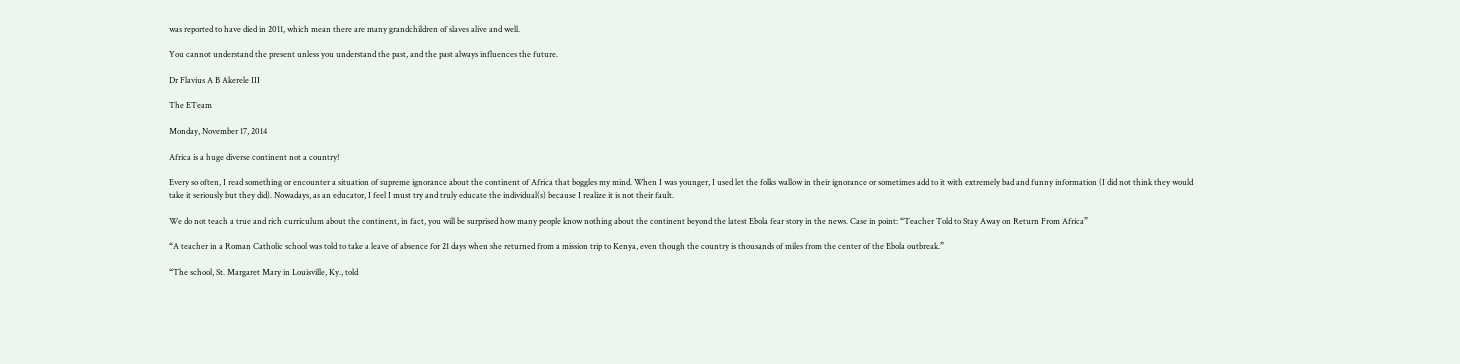was reported to have died in 2011, which mean there are many grandchildren of slaves alive and well.

You cannot understand the present unless you understand the past, and the past always influences the future.

Dr Flavius A B Akerele III

The ETeam

Monday, November 17, 2014

Africa is a huge diverse continent not a country!

Every so often, I read something or encounter a situation of supreme ignorance about the continent of Africa that boggles my mind. When I was younger, I used let the folks wallow in their ignorance or sometimes add to it with extremely bad and funny information (I did not think they would take it seriously but they did). Nowadays, as an educator, I feel I must try and truly educate the individual(s) because I realize it is not their fault.

We do not teach a true and rich curriculum about the continent, in fact, you will be surprised how many people know nothing about the continent beyond the latest Ebola fear story in the news. Case in point: “Teacher Told to Stay Away on Return From Africa”

“A teacher in a Roman Catholic school was told to take a leave of absence for 21 days when she returned from a mission trip to Kenya, even though the country is thousands of miles from the center of the Ebola outbreak.”

“The school, St. Margaret Mary in Louisville, Ky., told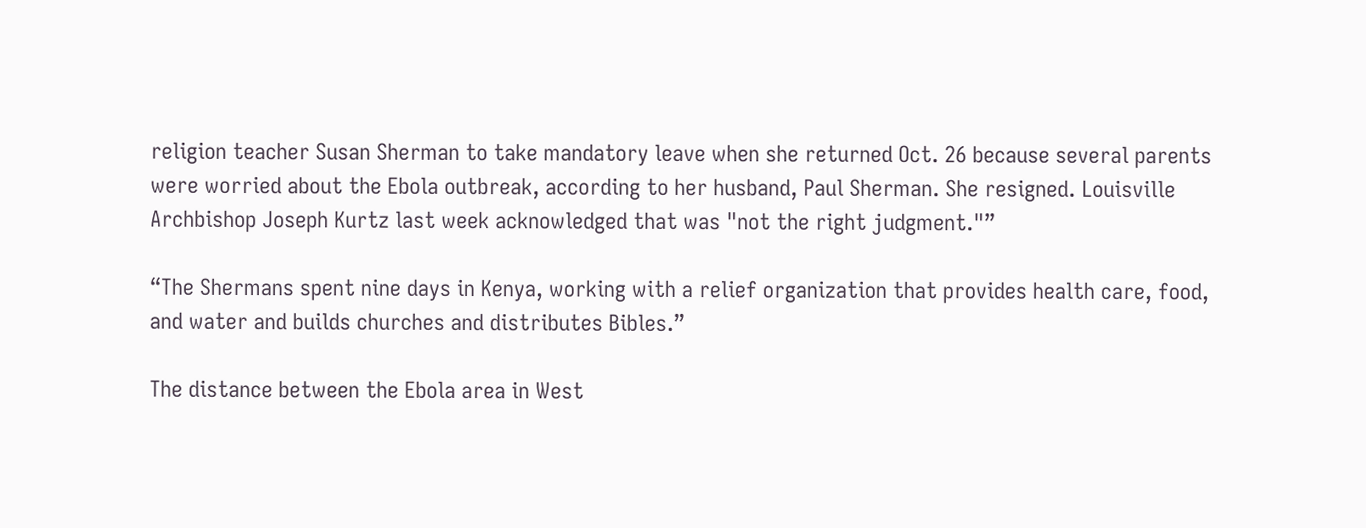religion teacher Susan Sherman to take mandatory leave when she returned Oct. 26 because several parents were worried about the Ebola outbreak, according to her husband, Paul Sherman. She resigned. Louisville Archbishop Joseph Kurtz last week acknowledged that was "not the right judgment."”

“The Shermans spent nine days in Kenya, working with a relief organization that provides health care, food, and water and builds churches and distributes Bibles.”

The distance between the Ebola area in West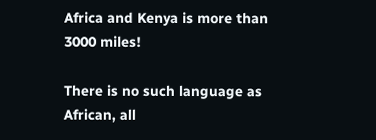Africa and Kenya is more than 3000 miles!

There is no such language as African, all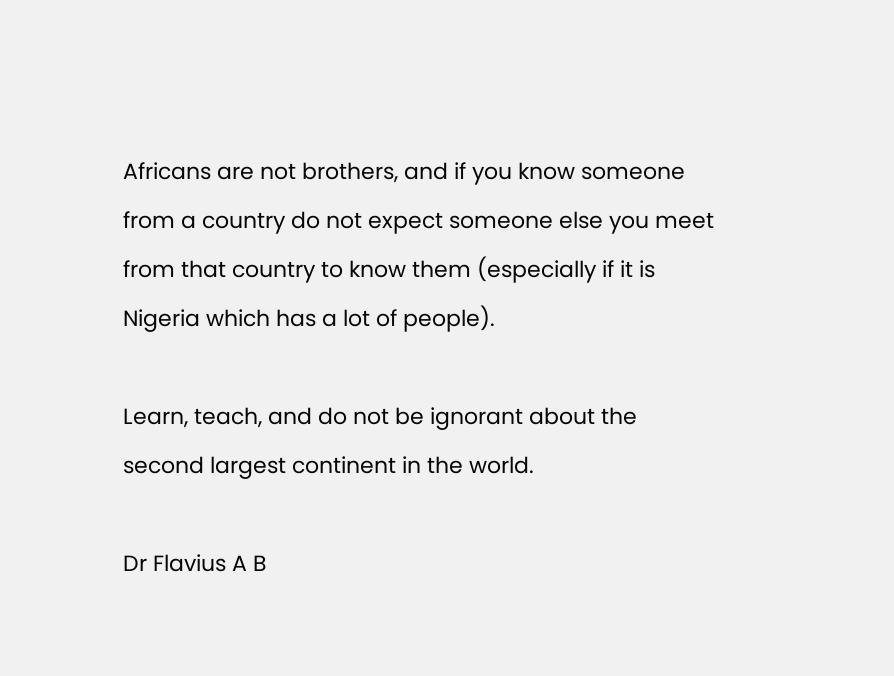Africans are not brothers, and if you know someone from a country do not expect someone else you meet from that country to know them (especially if it is Nigeria which has a lot of people).

Learn, teach, and do not be ignorant about the second largest continent in the world.

Dr Flavius A B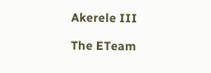Akerele III

The ETeam